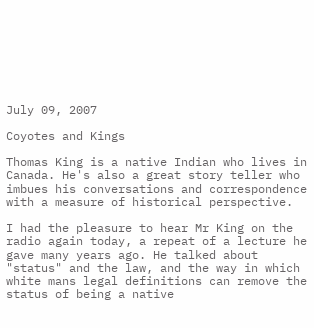July 09, 2007

Coyotes and Kings

Thomas King is a native Indian who lives in Canada. He's also a great story teller who imbues his conversations and correspondence with a measure of historical perspective.

I had the pleasure to hear Mr King on the radio again today, a repeat of a lecture he gave many years ago. He talked about "status" and the law, and the way in which white mans legal definitions can remove the status of being a native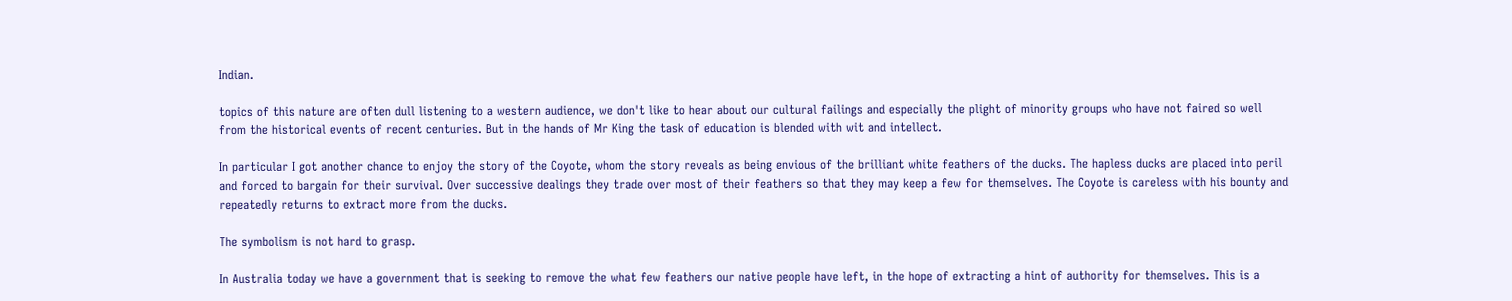Indian.

topics of this nature are often dull listening to a western audience, we don't like to hear about our cultural failings and especially the plight of minority groups who have not faired so well from the historical events of recent centuries. But in the hands of Mr King the task of education is blended with wit and intellect.

In particular I got another chance to enjoy the story of the Coyote, whom the story reveals as being envious of the brilliant white feathers of the ducks. The hapless ducks are placed into peril and forced to bargain for their survival. Over successive dealings they trade over most of their feathers so that they may keep a few for themselves. The Coyote is careless with his bounty and repeatedly returns to extract more from the ducks.

The symbolism is not hard to grasp.

In Australia today we have a government that is seeking to remove the what few feathers our native people have left, in the hope of extracting a hint of authority for themselves. This is a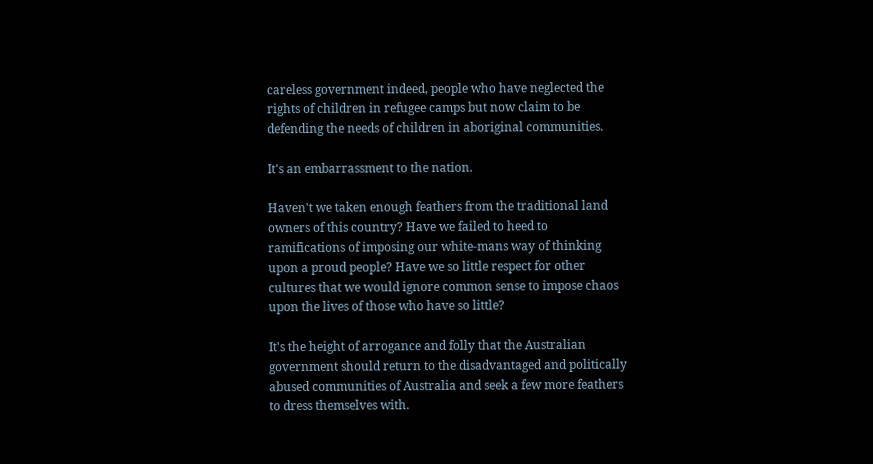careless government indeed, people who have neglected the rights of children in refugee camps but now claim to be defending the needs of children in aboriginal communities.

It's an embarrassment to the nation.

Haven't we taken enough feathers from the traditional land owners of this country? Have we failed to heed to ramifications of imposing our white-mans way of thinking upon a proud people? Have we so little respect for other cultures that we would ignore common sense to impose chaos upon the lives of those who have so little?

It's the height of arrogance and folly that the Australian government should return to the disadvantaged and politically abused communities of Australia and seek a few more feathers to dress themselves with.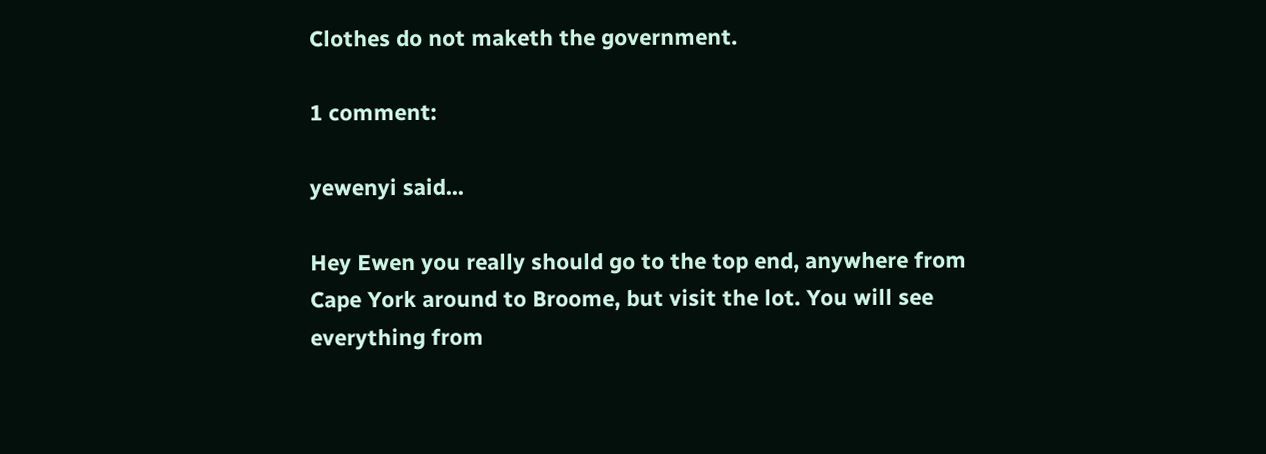Clothes do not maketh the government.

1 comment:

yewenyi said...

Hey Ewen you really should go to the top end, anywhere from Cape York around to Broome, but visit the lot. You will see everything from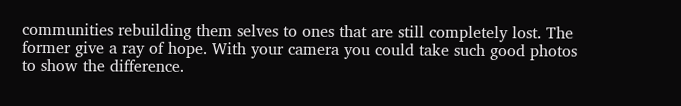communities rebuilding them selves to ones that are still completely lost. The former give a ray of hope. With your camera you could take such good photos to show the difference.